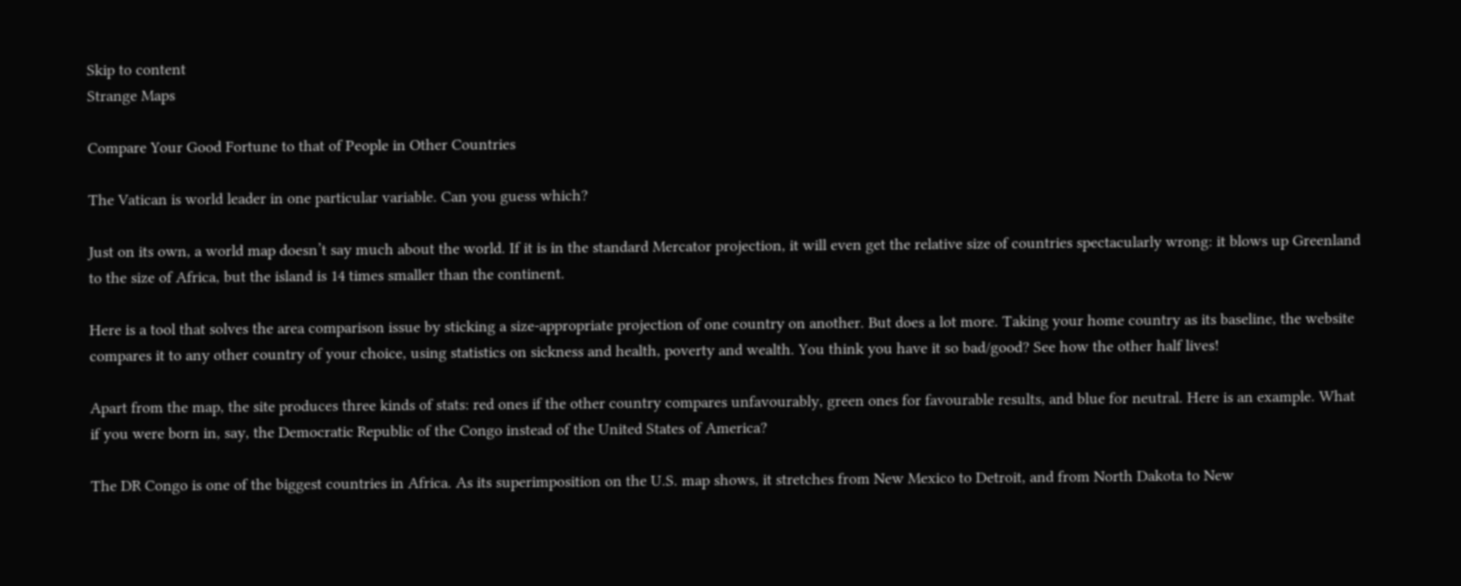Skip to content
Strange Maps

Compare Your Good Fortune to that of People in Other Countries

The Vatican is world leader in one particular variable. Can you guess which?

Just on its own, a world map doesn’t say much about the world. If it is in the standard Mercator projection, it will even get the relative size of countries spectacularly wrong: it blows up Greenland to the size of Africa, but the island is 14 times smaller than the continent.

Here is a tool that solves the area comparison issue by sticking a size-appropriate projection of one country on another. But does a lot more. Taking your home country as its baseline, the website compares it to any other country of your choice, using statistics on sickness and health, poverty and wealth. You think you have it so bad/good? See how the other half lives!

Apart from the map, the site produces three kinds of stats: red ones if the other country compares unfavourably, green ones for favourable results, and blue for neutral. Here is an example. What if you were born in, say, the Democratic Republic of the Congo instead of the United States of America?

The DR Congo is one of the biggest countries in Africa. As its superimposition on the U.S. map shows, it stretches from New Mexico to Detroit, and from North Dakota to New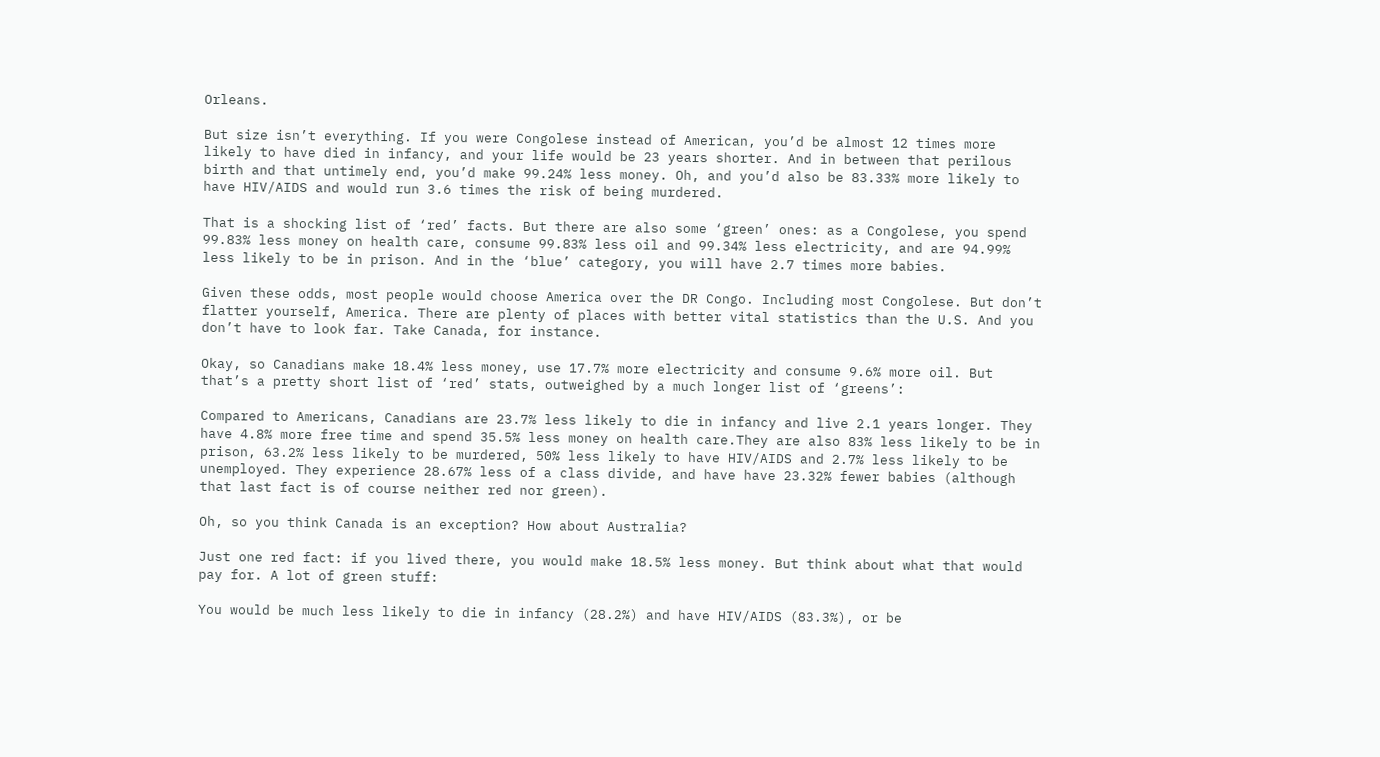Orleans.

But size isn’t everything. If you were Congolese instead of American, you’d be almost 12 times more likely to have died in infancy, and your life would be 23 years shorter. And in between that perilous birth and that untimely end, you’d make 99.24% less money. Oh, and you’d also be 83.33% more likely to have HIV/AIDS and would run 3.6 times the risk of being murdered.

That is a shocking list of ‘red’ facts. But there are also some ‘green’ ones: as a Congolese, you spend 99.83% less money on health care, consume 99.83% less oil and 99.34% less electricity, and are 94.99% less likely to be in prison. And in the ‘blue’ category, you will have 2.7 times more babies.

Given these odds, most people would choose America over the DR Congo. Including most Congolese. But don’t flatter yourself, America. There are plenty of places with better vital statistics than the U.S. And you don’t have to look far. Take Canada, for instance.

Okay, so Canadians make 18.4% less money, use 17.7% more electricity and consume 9.6% more oil. But that’s a pretty short list of ‘red’ stats, outweighed by a much longer list of ‘greens’:

Compared to Americans, Canadians are 23.7% less likely to die in infancy and live 2.1 years longer. They have 4.8% more free time and spend 35.5% less money on health care.They are also 83% less likely to be in prison, 63.2% less likely to be murdered, 50% less likely to have HIV/AIDS and 2.7% less likely to be unemployed. They experience 28.67% less of a class divide, and have have 23.32% fewer babies (although that last fact is of course neither red nor green).

Oh, so you think Canada is an exception? How about Australia?

Just one red fact: if you lived there, you would make 18.5% less money. But think about what that would pay for. A lot of green stuff:

You would be much less likely to die in infancy (28.2%) and have HIV/AIDS (83.3%), or be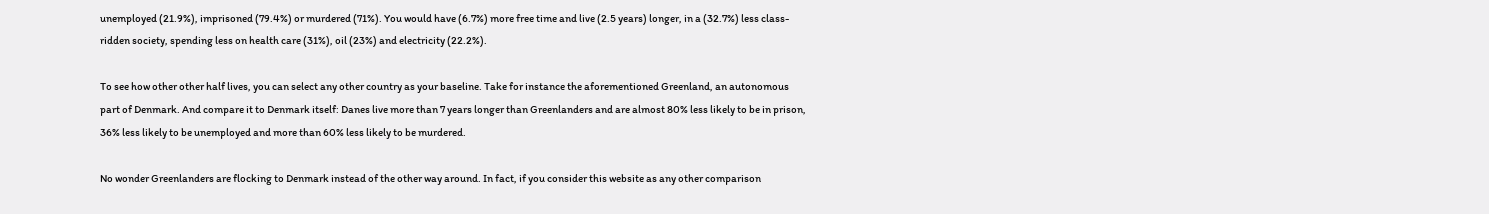unemployed (21.9%), imprisoned (79.4%) or murdered (71%). You would have (6.7%) more free time and live (2.5 years) longer, in a (32.7%) less class-ridden society, spending less on health care (31%), oil (23%) and electricity (22.2%).

To see how other other half lives, you can select any other country as your baseline. Take for instance the aforementioned Greenland, an autonomous part of Denmark. And compare it to Denmark itself: Danes live more than 7 years longer than Greenlanders and are almost 80% less likely to be in prison, 36% less likely to be unemployed and more than 60% less likely to be murdered.

No wonder Greenlanders are flocking to Denmark instead of the other way around. In fact, if you consider this website as any other comparison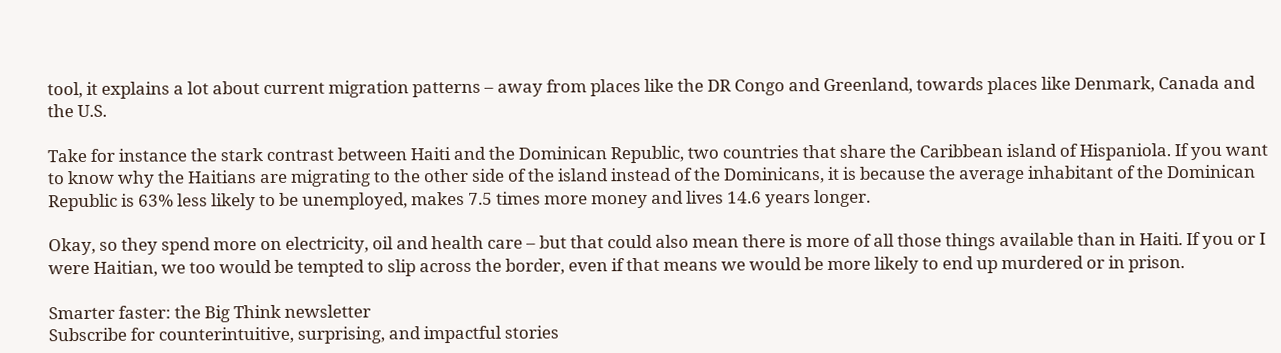tool, it explains a lot about current migration patterns – away from places like the DR Congo and Greenland, towards places like Denmark, Canada and the U.S.

Take for instance the stark contrast between Haiti and the Dominican Republic, two countries that share the Caribbean island of Hispaniola. If you want to know why the Haitians are migrating to the other side of the island instead of the Dominicans, it is because the average inhabitant of the Dominican Republic is 63% less likely to be unemployed, makes 7.5 times more money and lives 14.6 years longer.

Okay, so they spend more on electricity, oil and health care – but that could also mean there is more of all those things available than in Haiti. If you or I were Haitian, we too would be tempted to slip across the border, even if that means we would be more likely to end up murdered or in prison.

Smarter faster: the Big Think newsletter
Subscribe for counterintuitive, surprising, and impactful stories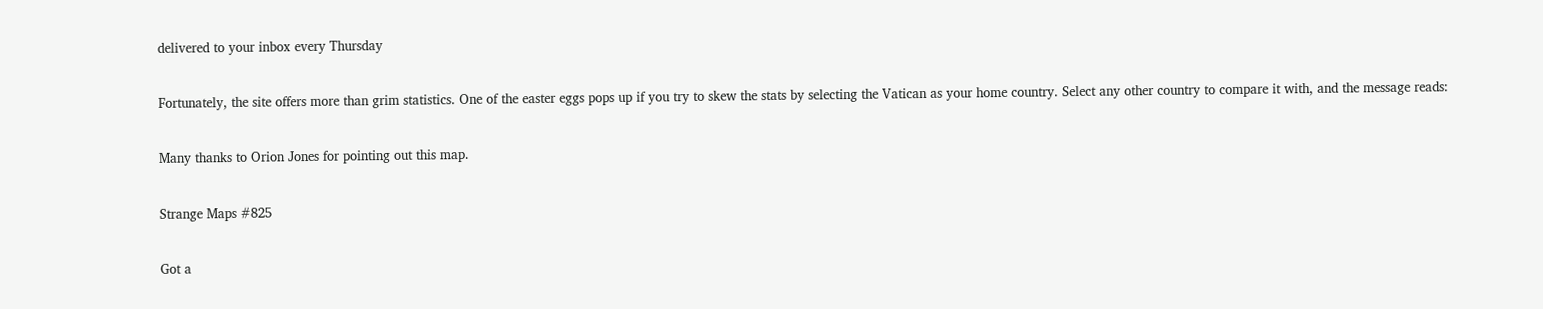delivered to your inbox every Thursday

Fortunately, the site offers more than grim statistics. One of the easter eggs pops up if you try to skew the stats by selecting the Vatican as your home country. Select any other country to compare it with, and the message reads:

Many thanks to Orion Jones for pointing out this map.

Strange Maps #825

Got a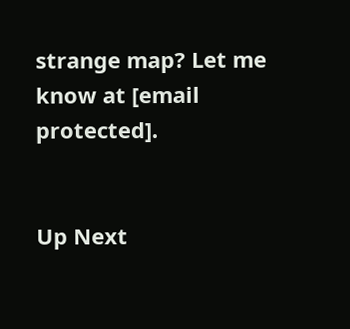strange map? Let me know at [email protected].


Up Next